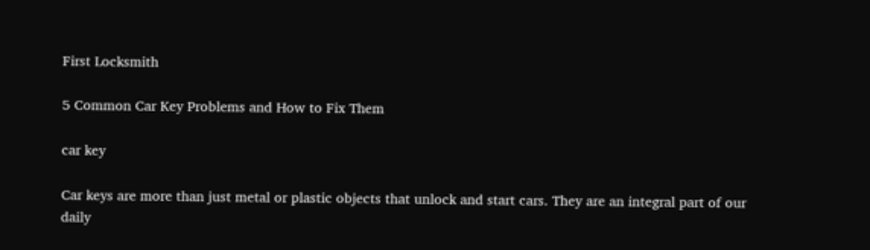First Locksmith

5 Common Car Key Problems and How to Fix Them

car key

Car keys are more than just metal or plastic objects that unlock and start cars. They are an integral part of our daily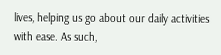lives, helping us go about our daily activities with ease. As such,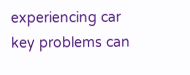experiencing car key problems can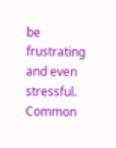be frustrating and even stressful. Common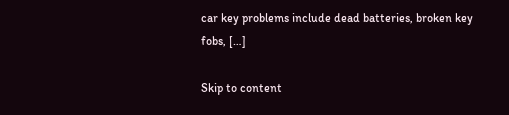car key problems include dead batteries, broken key fobs, […]

Skip to content